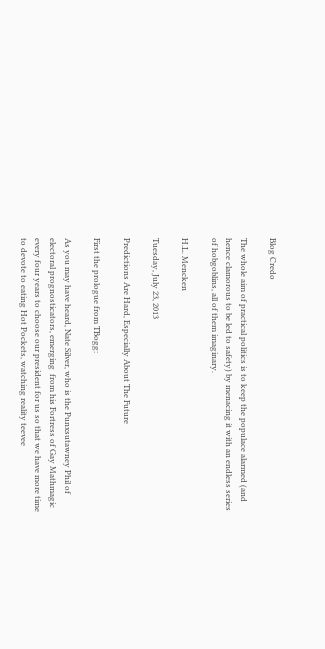Blog Credo

The whole aim of practical politics is to keep the populace alarmed (and hence clamorous to be led to safety) by menacing it with an endless series of hobgoblins, all of them imaginary.

H.L. Mencken

Tuesday, July 23, 2013

Predictions Are Hard, Especially About The Future

First the prologue from TBogg:

As you may have heard, Nate Silver, who is the Punxsutawney Phil of electoral prognosticators, emerging  from his Fortress of Gay Mathmagic every four years to choose our president for us so that we have more time to devote to eating Hot Pockets, watching reality teevee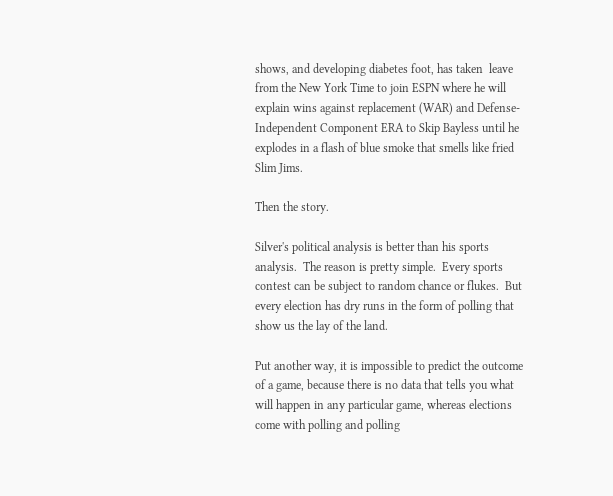shows, and developing diabetes foot, has taken  leave from the New York Time to join ESPN where he will explain wins against replacement (WAR) and Defense-Independent Component ERA to Skip Bayless until he explodes in a flash of blue smoke that smells like fried Slim Jims.

Then the story.

Silver's political analysis is better than his sports analysis.  The reason is pretty simple.  Every sports contest can be subject to random chance or flukes.  But every election has dry runs in the form of polling that show us the lay of the land.

Put another way, it is impossible to predict the outcome of a game, because there is no data that tells you what will happen in any particular game, whereas elections come with polling and polling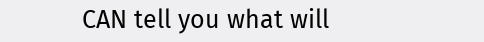CAN tell you what will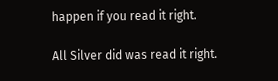happen if you read it right.

All Silver did was read it right.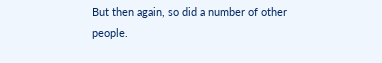But then again, so did a number of other people.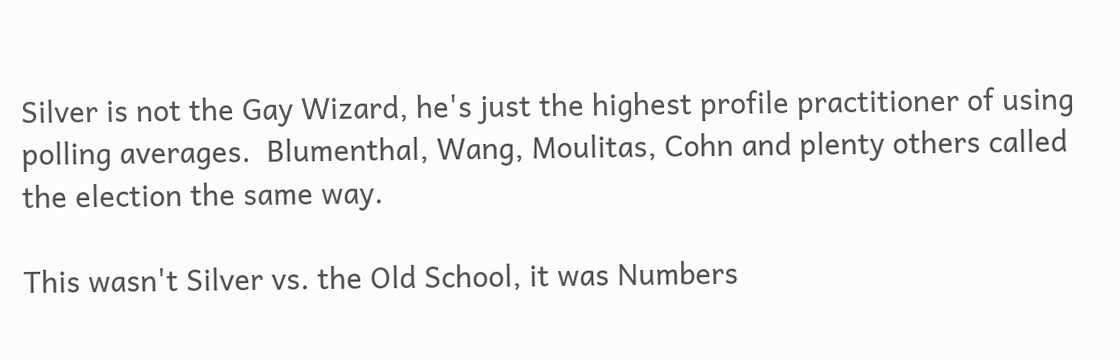Silver is not the Gay Wizard, he's just the highest profile practitioner of using polling averages.  Blumenthal, Wang, Moulitas, Cohn and plenty others called the election the same way.

This wasn't Silver vs. the Old School, it was Numbers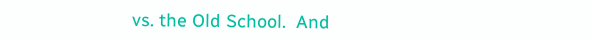vs. the Old School.  And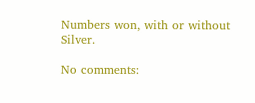Numbers won, with or without Silver.

No comments: